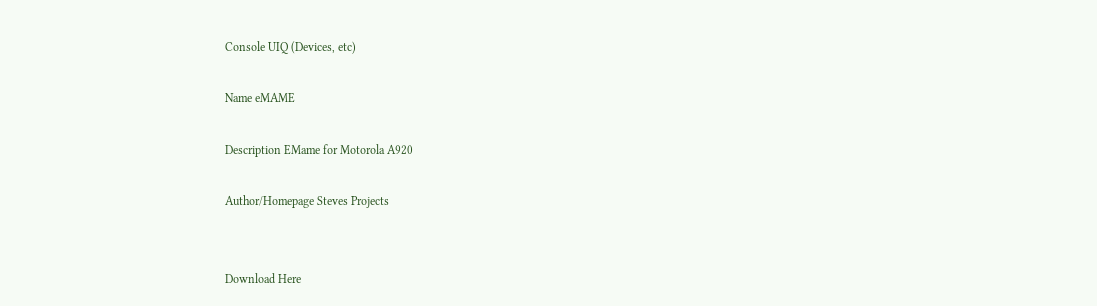Console UIQ (Devices, etc)

Name eMAME

Description EMame for Motorola A920

Author/Homepage Steves Projects


Download Here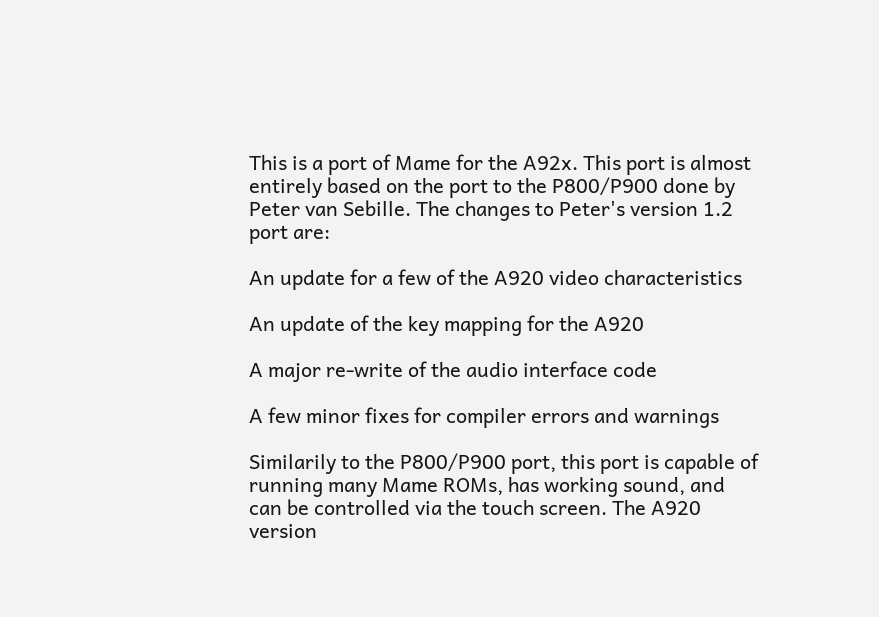This is a port of Mame for the A92x. This port is almost entirely based on the port to the P800/P900 done by Peter van Sebille. The changes to Peter's version 1.2 port are:

An update for a few of the A920 video characteristics

An update of the key mapping for the A920

A major re-write of the audio interface code

A few minor fixes for compiler errors and warnings

Similarily to the P800/P900 port, this port is capable of running many Mame ROMs, has working sound, and can be controlled via the touch screen. The A920 version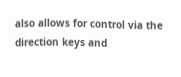also allows for control via the direction keys and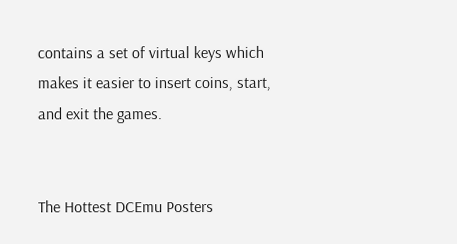contains a set of virtual keys which makes it easier to insert coins, start, and exit the games.


The Hottest DCEmu Posters